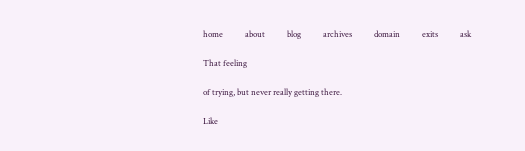home           about           blog           archives           domain           exits           ask

That feeling

of trying, but never really getting there.

Like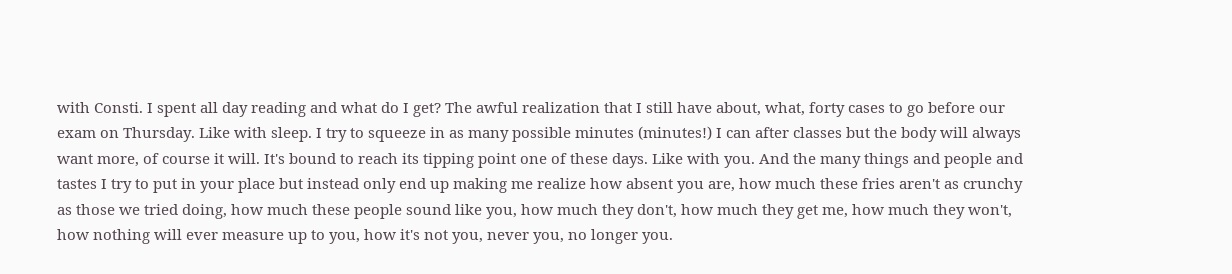with Consti. I spent all day reading and what do I get? The awful realization that I still have about, what, forty cases to go before our exam on Thursday. Like with sleep. I try to squeeze in as many possible minutes (minutes!) I can after classes but the body will always want more, of course it will. It's bound to reach its tipping point one of these days. Like with you. And the many things and people and tastes I try to put in your place but instead only end up making me realize how absent you are, how much these fries aren't as crunchy as those we tried doing, how much these people sound like you, how much they don't, how much they get me, how much they won't, how nothing will ever measure up to you, how it's not you, never you, no longer you.